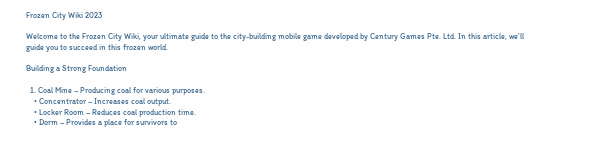Frozen City Wiki 2023

Welcome to the Frozen City Wiki, your ultimate guide to the city-building mobile game developed by Century Games Pte. Ltd. In this article, we’ll guide you to succeed in this frozen world.

Building a Strong Foundation

  1. Coal Mine – Producing coal for various purposes.
    • Concentrator – Increases coal output.
    • Locker Room – Reduces coal production time.
    • Dorm – Provides a place for survivors to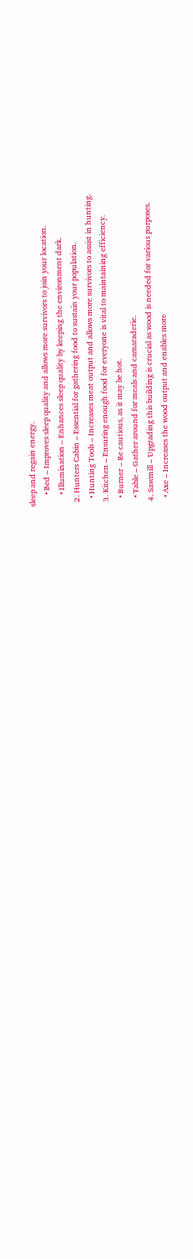sleep and regain energy.
      • Bed – Improves sleep quality and allows more survivors to join your location.
      • Illumination – Enhances sleep quality by keeping the environment dark.
  2. Hunters Cabin – Essential for gathering food to sustain your population.
    • Hunting Tools – Increases meat output and allows more survivors to assist in hunting.
  3. Kitchen – Ensuring enough food for everyone is vital to maintaining efficiency.
    • Burner – Be cautious, as it may be hot.
    • Table – Gather around for meals and camaraderie.
  4. Sawmill – Upgrading this building is crucial as wood is needed for various purposes.
    • Axe – Increases the wood output and enables more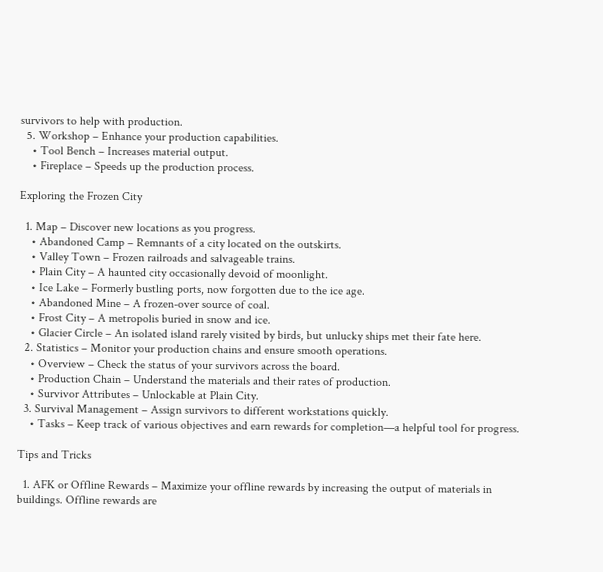survivors to help with production.
  5. Workshop – Enhance your production capabilities.
    • Tool Bench – Increases material output.
    • Fireplace – Speeds up the production process.

Exploring the Frozen City

  1. Map – Discover new locations as you progress.
    • Abandoned Camp – Remnants of a city located on the outskirts.
    • Valley Town – Frozen railroads and salvageable trains.
    • Plain City – A haunted city occasionally devoid of moonlight.
    • Ice Lake – Formerly bustling ports, now forgotten due to the ice age.
    • Abandoned Mine – A frozen-over source of coal.
    • Frost City – A metropolis buried in snow and ice.
    • Glacier Circle – An isolated island rarely visited by birds, but unlucky ships met their fate here.
  2. Statistics – Monitor your production chains and ensure smooth operations.
    • Overview – Check the status of your survivors across the board.
    • Production Chain – Understand the materials and their rates of production.
    • Survivor Attributes – Unlockable at Plain City.
  3. Survival Management – Assign survivors to different workstations quickly.
    • Tasks – Keep track of various objectives and earn rewards for completion—a helpful tool for progress.

Tips and Tricks

  1. AFK or Offline Rewards – Maximize your offline rewards by increasing the output of materials in buildings. Offline rewards are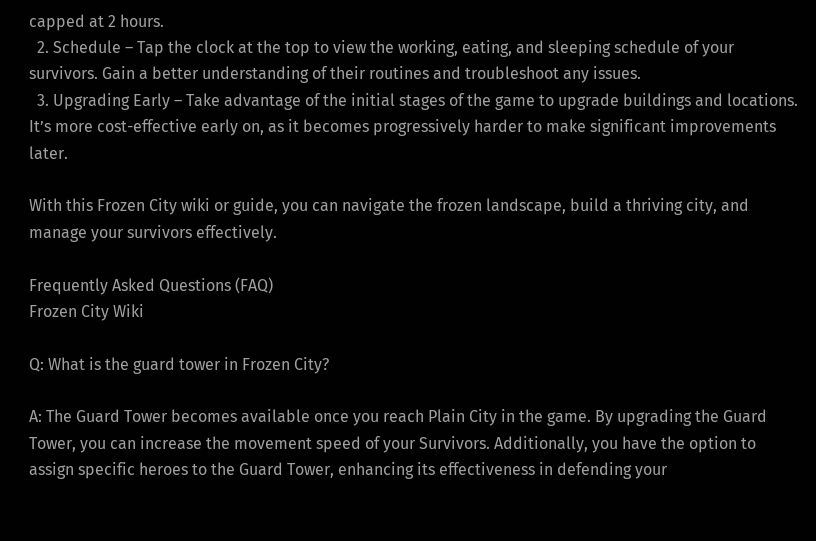capped at 2 hours.
  2. Schedule – Tap the clock at the top to view the working, eating, and sleeping schedule of your survivors. Gain a better understanding of their routines and troubleshoot any issues.
  3. Upgrading Early – Take advantage of the initial stages of the game to upgrade buildings and locations. It’s more cost-effective early on, as it becomes progressively harder to make significant improvements later.

With this Frozen City wiki or guide, you can navigate the frozen landscape, build a thriving city, and manage your survivors effectively.

Frequently Asked Questions (FAQ)
Frozen City Wiki

Q: What is the guard tower in Frozen City?

A: The Guard Tower becomes available once you reach Plain City in the game. By upgrading the Guard Tower, you can increase the movement speed of your Survivors. Additionally, you have the option to assign specific heroes to the Guard Tower, enhancing its effectiveness in defending your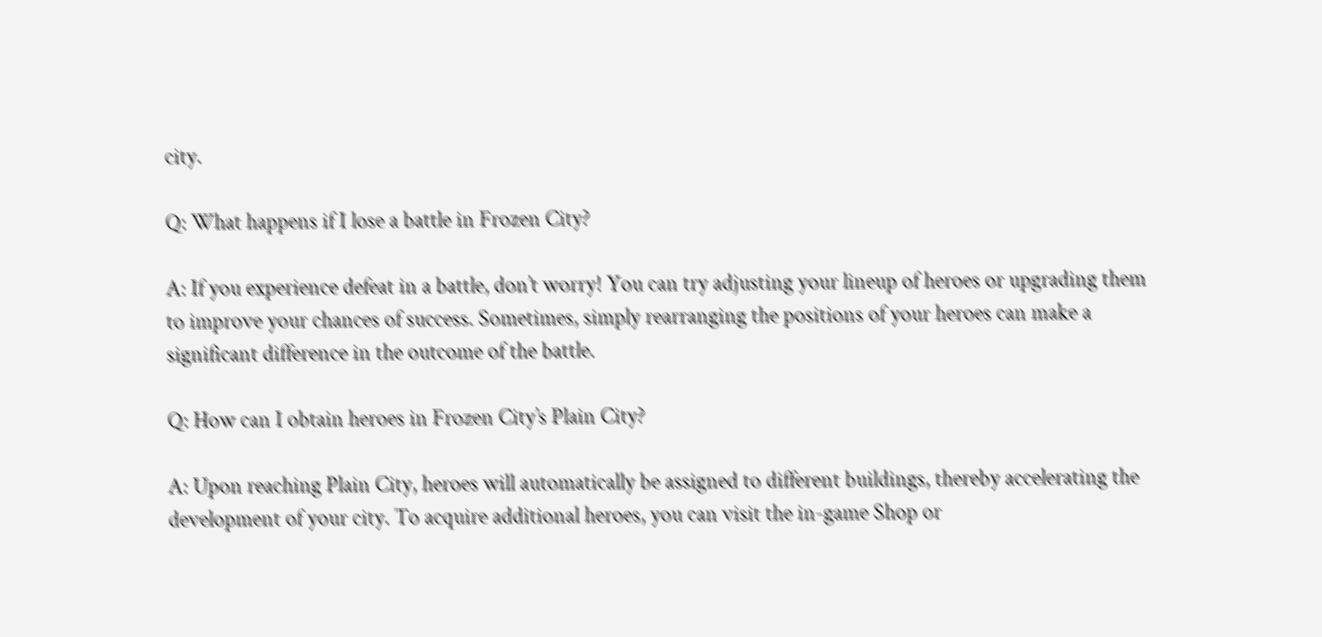city.

Q: What happens if I lose a battle in Frozen City?

A: If you experience defeat in a battle, don’t worry! You can try adjusting your lineup of heroes or upgrading them to improve your chances of success. Sometimes, simply rearranging the positions of your heroes can make a significant difference in the outcome of the battle.

Q: How can I obtain heroes in Frozen City’s Plain City?

A: Upon reaching Plain City, heroes will automatically be assigned to different buildings, thereby accelerating the development of your city. To acquire additional heroes, you can visit the in-game Shop or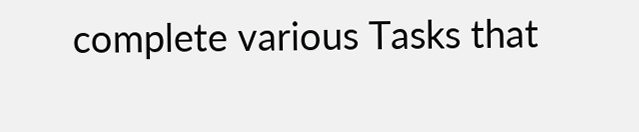complete various Tasks that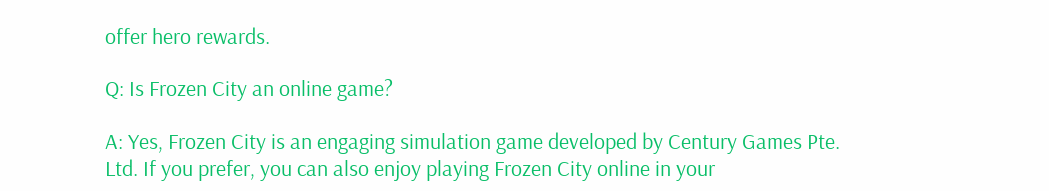offer hero rewards.

Q: Is Frozen City an online game?

A: Yes, Frozen City is an engaging simulation game developed by Century Games Pte. Ltd. If you prefer, you can also enjoy playing Frozen City online in your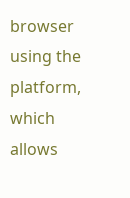browser using the platform, which allows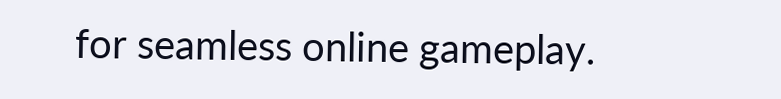for seamless online gameplay.